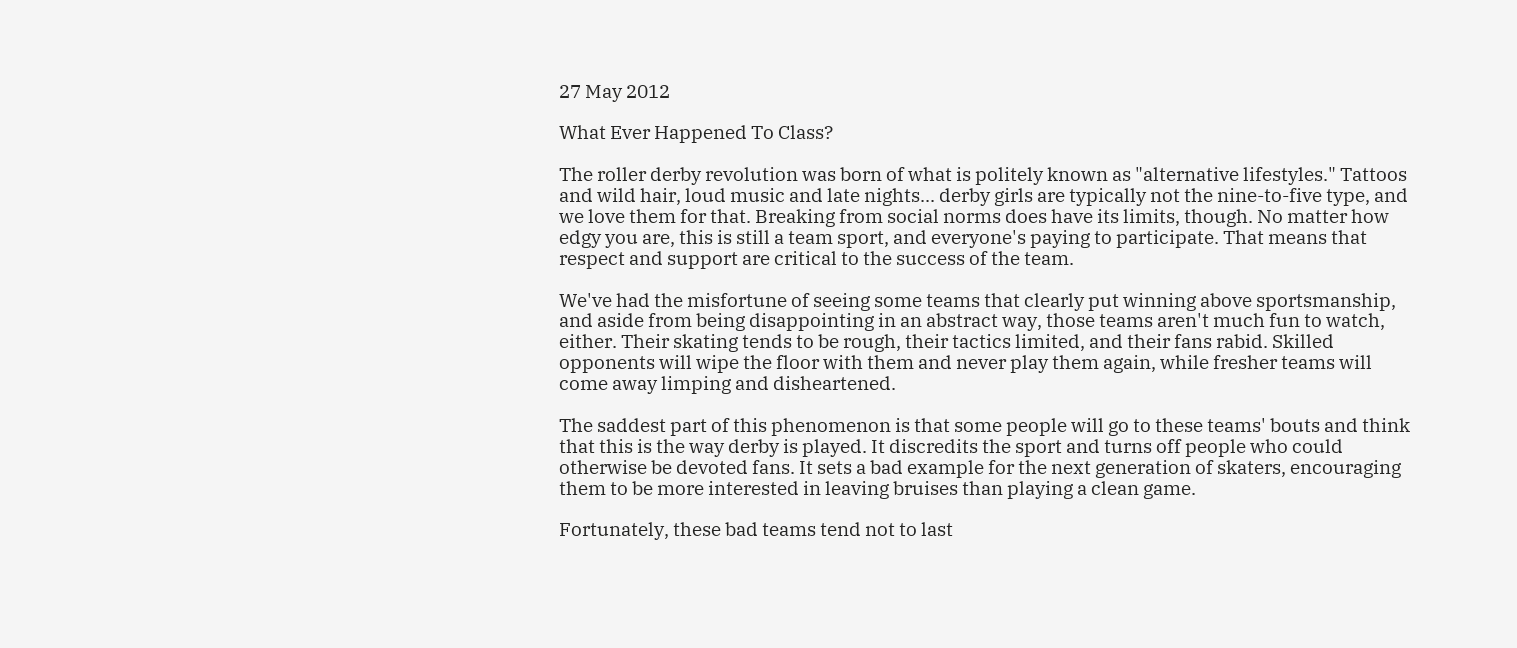27 May 2012

What Ever Happened To Class?

The roller derby revolution was born of what is politely known as "alternative lifestyles." Tattoos and wild hair, loud music and late nights... derby girls are typically not the nine-to-five type, and we love them for that. Breaking from social norms does have its limits, though. No matter how edgy you are, this is still a team sport, and everyone's paying to participate. That means that respect and support are critical to the success of the team.

We've had the misfortune of seeing some teams that clearly put winning above sportsmanship, and aside from being disappointing in an abstract way, those teams aren't much fun to watch, either. Their skating tends to be rough, their tactics limited, and their fans rabid. Skilled opponents will wipe the floor with them and never play them again, while fresher teams will come away limping and disheartened.

The saddest part of this phenomenon is that some people will go to these teams' bouts and think that this is the way derby is played. It discredits the sport and turns off people who could otherwise be devoted fans. It sets a bad example for the next generation of skaters, encouraging them to be more interested in leaving bruises than playing a clean game.

Fortunately, these bad teams tend not to last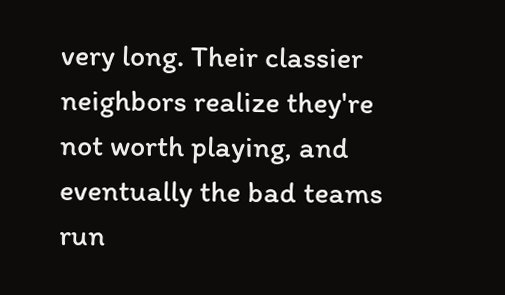very long. Their classier neighbors realize they're not worth playing, and eventually the bad teams run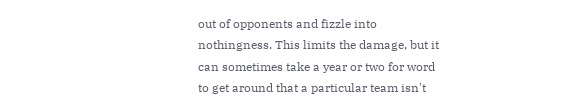out of opponents and fizzle into nothingness. This limits the damage, but it can sometimes take a year or two for word to get around that a particular team isn't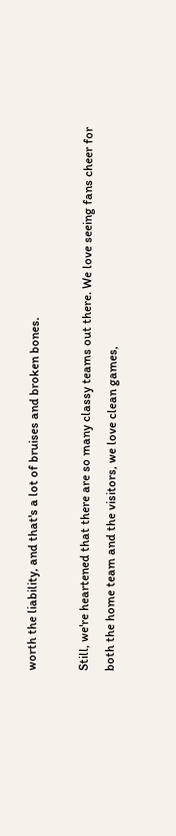worth the liability, and that's a lot of bruises and broken bones.

Still, we're heartened that there are so many classy teams out there. We love seeing fans cheer for both the home team and the visitors, we love clean games,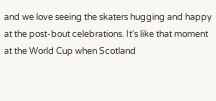and we love seeing the skaters hugging and happy at the post-bout celebrations. It's like that moment at the World Cup when Scotland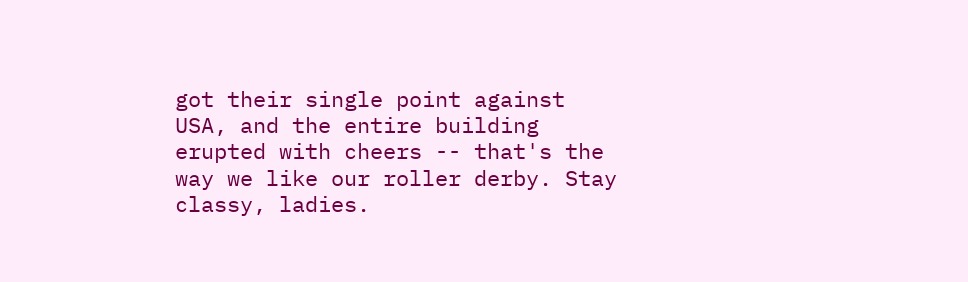got their single point against USA, and the entire building erupted with cheers -- that's the way we like our roller derby. Stay classy, ladies.